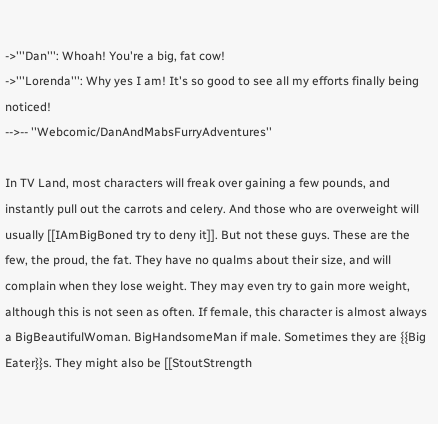->'''Dan''': Whoah! You're a big, fat cow!
->'''Lorenda''': Why yes I am! It's so good to see all my efforts finally being noticed!
-->-- ''Webcomic/DanAndMabsFurryAdventures''

In TV Land, most characters will freak over gaining a few pounds, and instantly pull out the carrots and celery. And those who are overweight will usually [[IAmBigBoned try to deny it]]. But not these guys. These are the few, the proud, the fat. They have no qualms about their size, and will complain when they lose weight. They may even try to gain more weight, although this is not seen as often. If female, this character is almost always a BigBeautifulWoman. BigHandsomeMan if male. Sometimes they are {{Big Eater}}s. They might also be [[StoutStrength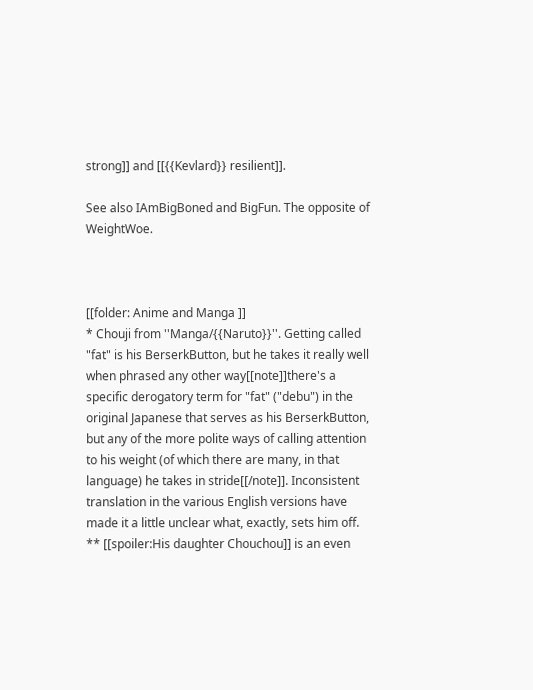strong]] and [[{{Kevlard}} resilient]].

See also IAmBigBoned and BigFun. The opposite of WeightWoe.



[[folder: Anime and Manga ]]
* Chouji from ''Manga/{{Naruto}}''. Getting called "fat" is his BerserkButton, but he takes it really well when phrased any other way[[note]]there's a specific derogatory term for "fat" ("debu") in the original Japanese that serves as his BerserkButton, but any of the more polite ways of calling attention to his weight (of which there are many, in that language) he takes in stride[[/note]]. Inconsistent translation in the various English versions have made it a little unclear what, exactly, sets him off.
** [[spoiler:His daughter Chouchou]] is an even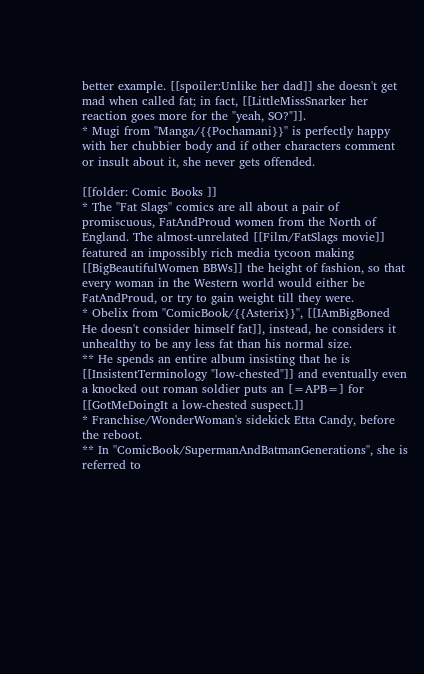better example. [[spoiler:Unlike her dad]] she doesn't get mad when called fat; in fact, [[LittleMissSnarker her reaction goes more for the "yeah, SO?"]].
* Mugi from ''Manga/{{Pochamani}}'' is perfectly happy with her chubbier body and if other characters comment or insult about it, she never gets offended.

[[folder: Comic Books ]]
* The ''Fat Slags'' comics are all about a pair of promiscuous, FatAndProud women from the North of England. The almost-unrelated [[Film/FatSlags movie]] featured an impossibly rich media tycoon making [[BigBeautifulWomen BBWs]] the height of fashion, so that every woman in the Western world would either be FatAndProud, or try to gain weight till they were.
* Obelix from ''ComicBook/{{Asterix}}'', [[IAmBigBoned He doesn't consider himself fat]], instead, he considers it unhealthy to be any less fat than his normal size.
** He spends an entire album insisting that he is [[InsistentTerminology "low-chested"]] and eventually even a knocked out roman soldier puts an [=APB=] for [[GotMeDoingIt a low-chested suspect.]]
* Franchise/WonderWoman's sidekick Etta Candy, before the reboot.
** In ''ComicBook/SupermanAndBatmanGenerations'', she is referred to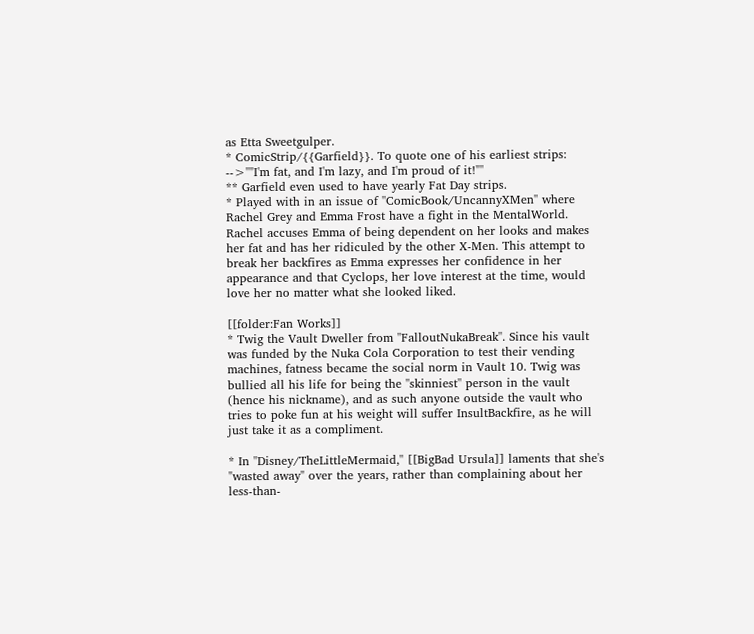as Etta Sweetgulper.
* ComicStrip/{{Garfield}}. To quote one of his earliest strips:
-->''"I'm fat, and I'm lazy, and I'm proud of it!"''
** Garfield even used to have yearly Fat Day strips.
* Played with in an issue of ''ComicBook/UncannyXMen'' where Rachel Grey and Emma Frost have a fight in the MentalWorld. Rachel accuses Emma of being dependent on her looks and makes her fat and has her ridiculed by the other X-Men. This attempt to break her backfires as Emma expresses her confidence in her appearance and that Cyclops, her love interest at the time, would love her no matter what she looked liked.

[[folder:Fan Works]]
* Twig the Vault Dweller from ''FalloutNukaBreak''. Since his vault was funded by the Nuka Cola Corporation to test their vending machines, fatness became the social norm in Vault 10. Twig was bullied all his life for being the ''skinniest'' person in the vault (hence his nickname), and as such anyone outside the vault who tries to poke fun at his weight will suffer InsultBackfire, as he will just take it as a compliment.

* In ''Disney/TheLittleMermaid,'' [[BigBad Ursula]] laments that she's "wasted away" over the years, rather than complaining about her less-than-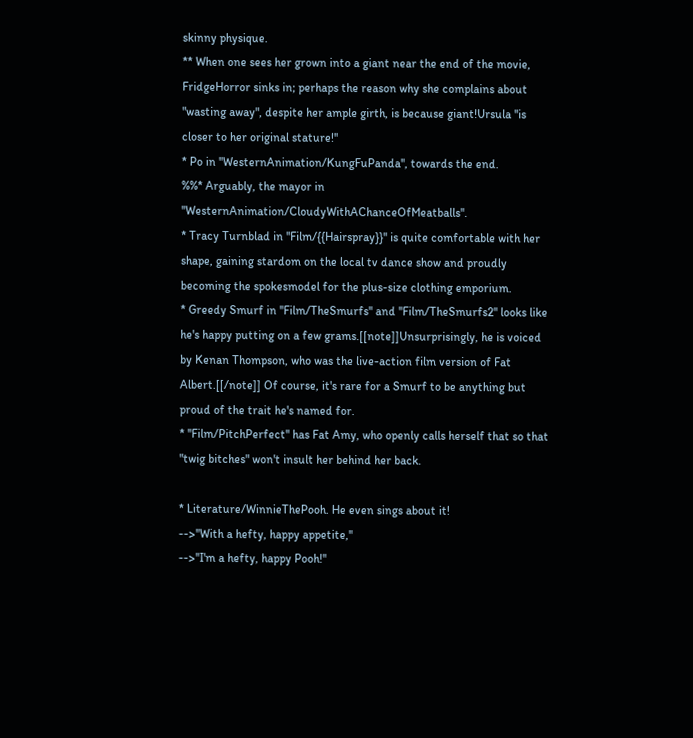skinny physique.
** When one sees her grown into a giant near the end of the movie, FridgeHorror sinks in; perhaps the reason why she complains about "wasting away", despite her ample girth, is because giant!Ursula ''is closer to her original stature!''
* Po in ''WesternAnimation/KungFuPanda'', towards the end.
%%* Arguably, the mayor in ''WesternAnimation/CloudyWithAChanceOfMeatballs''.
* Tracy Turnblad in ''Film/{{Hairspray}}'' is quite comfortable with her shape, gaining stardom on the local tv dance show and proudly becoming the spokesmodel for the plus-size clothing emporium.
* Greedy Smurf in ''Film/TheSmurfs'' and ''Film/TheSmurfs2'' looks like he's happy putting on a few grams.[[note]]Unsurprisingly, he is voiced by Kenan Thompson, who was the live-action film version of Fat Albert.[[/note]] Of course, it's rare for a Smurf to be anything but proud of the trait he's named for.
* ''Film/PitchPerfect'' has Fat Amy, who openly calls herself that so that "twig bitches" won't insult her behind her back.

* Literature/WinnieThePooh. He even sings about it!
-->''With a hefty, happy appetite,''
-->''I'm a hefty, happy Pooh!''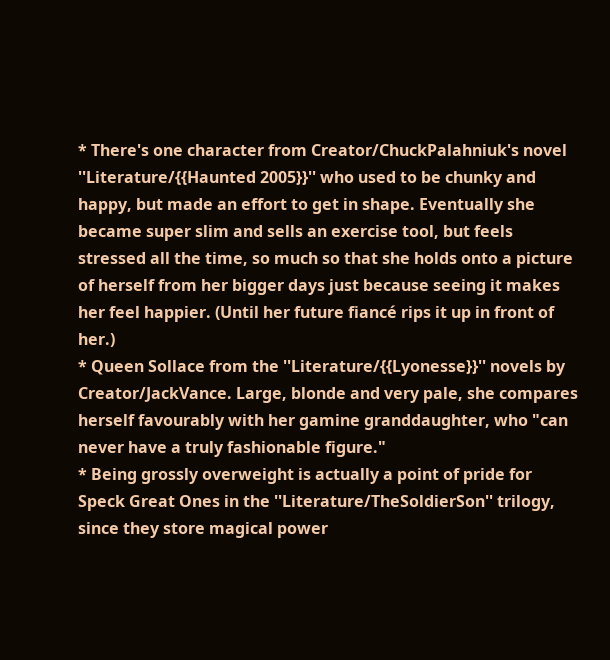* There's one character from Creator/ChuckPalahniuk's novel ''Literature/{{Haunted 2005}}'' who used to be chunky and happy, but made an effort to get in shape. Eventually she became super slim and sells an exercise tool, but feels stressed all the time, so much so that she holds onto a picture of herself from her bigger days just because seeing it makes her feel happier. (Until her future fiancé rips it up in front of her.)
* Queen Sollace from the ''Literature/{{Lyonesse}}'' novels by Creator/JackVance. Large, blonde and very pale, she compares herself favourably with her gamine granddaughter, who "can never have a truly fashionable figure."
* Being grossly overweight is actually a point of pride for Speck Great Ones in the ''Literature/TheSoldierSon'' trilogy, since they store magical power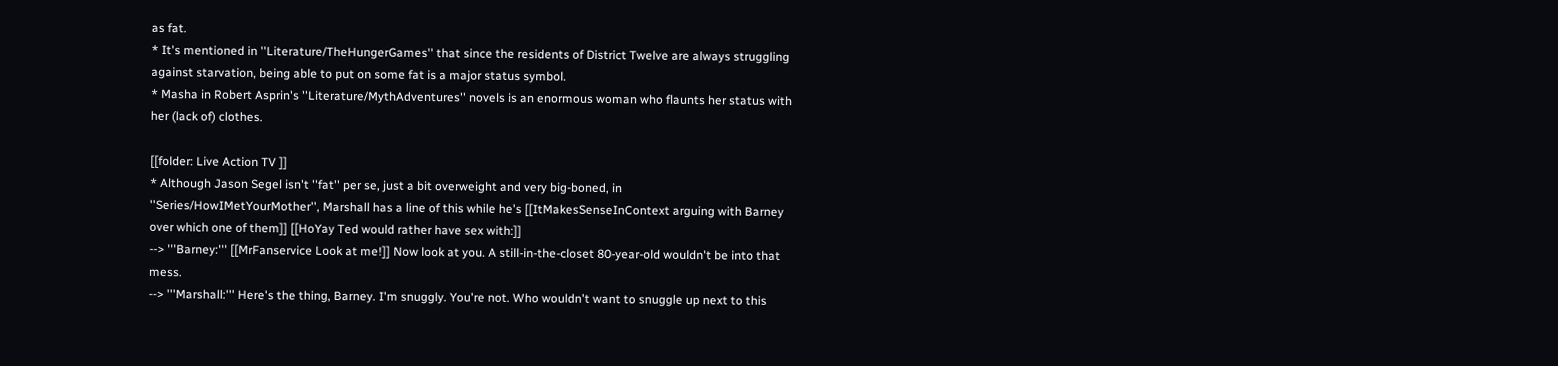as fat.
* It's mentioned in ''Literature/TheHungerGames'' that since the residents of District Twelve are always struggling against starvation, being able to put on some fat is a major status symbol.
* Masha in Robert Asprin's ''Literature/MythAdventures'' novels is an enormous woman who flaunts her status with her (lack of) clothes.

[[folder: Live Action TV ]]
* Although Jason Segel isn't ''fat'' per se, just a bit overweight and very big-boned, in ''Series/HowIMetYourMother'', Marshall has a line of this while he's [[ItMakesSenseInContext arguing with Barney over which one of them]] [[HoYay Ted would rather have sex with:]]
--> '''Barney:''' [[MrFanservice Look at me!]] Now look at you. A still-in-the-closet 80-year-old wouldn't be into that mess.
--> '''Marshall:''' Here's the thing, Barney. I'm snuggly. You're not. Who wouldn't want to snuggle up next to this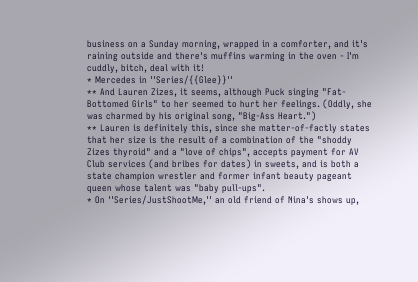business on a Sunday morning, wrapped in a comforter, and it's raining outside and there's muffins warming in the oven - I'm cuddly, bitch, deal with it!
* Mercedes in ''Series/{{Glee}}''
** And Lauren Zizes, it seems, although Puck singing "Fat-Bottomed Girls" to her seemed to hurt her feelings. (Oddly, she was charmed by his original song, "Big-Ass Heart.")
** Lauren is definitely this, since she matter-of-factly states that her size is the result of a combination of the "shoddy Zizes thyroid" and a "love of chips", accepts payment for AV Club services (and bribes for dates) in sweets, and is both a state champion wrestler and former infant beauty pageant queen whose talent was "baby pull-ups".
* On ''Series/JustShootMe,'' an old friend of Nina's shows up,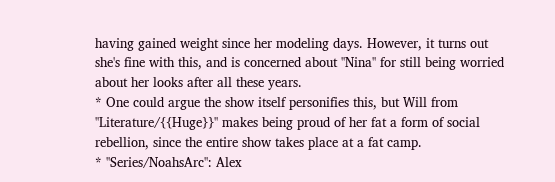having gained weight since her modeling days. However, it turns out she's fine with this, and is concerned about ''Nina'' for still being worried about her looks after all these years.
* One could argue the show itself personifies this, but Will from ''Literature/{{Huge}}'' makes being proud of her fat a form of social rebellion, since the entire show takes place at a fat camp.
* ''Series/NoahsArc'': Alex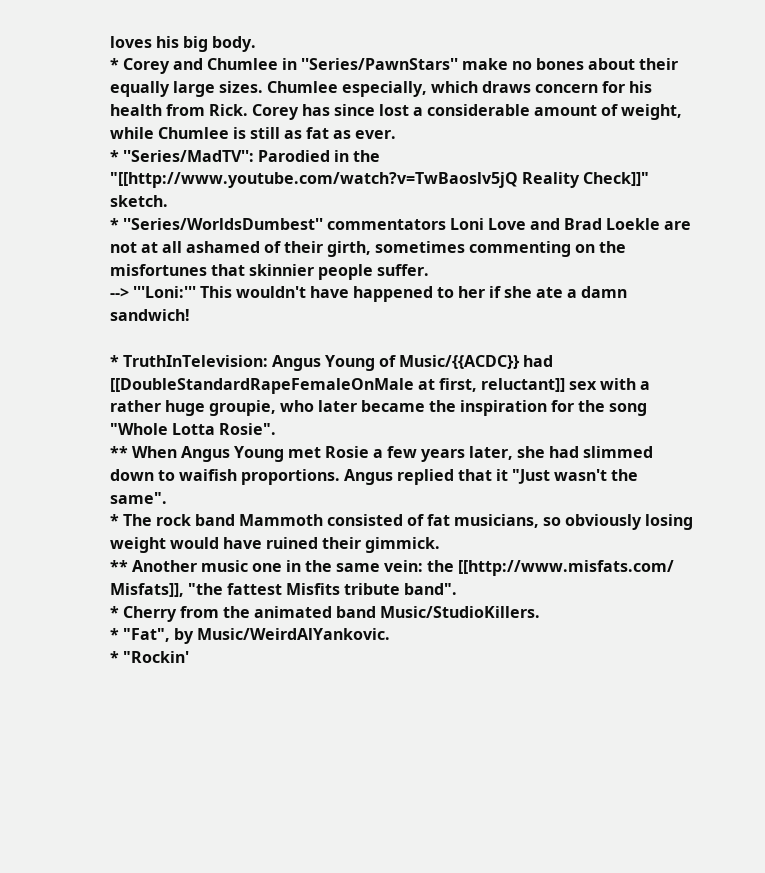loves his big body.
* Corey and Chumlee in ''Series/PawnStars'' make no bones about their equally large sizes. Chumlee especially, which draws concern for his health from Rick. Corey has since lost a considerable amount of weight, while Chumlee is still as fat as ever.
* ''Series/MadTV'': Parodied in the "[[http://www.youtube.com/watch?v=TwBaoslv5jQ Reality Check]]" sketch.
* ''Series/WorldsDumbest'' commentators Loni Love and Brad Loekle are not at all ashamed of their girth, sometimes commenting on the misfortunes that skinnier people suffer.
--> '''Loni:''' This wouldn't have happened to her if she ate a damn sandwich!

* TruthInTelevision: Angus Young of Music/{{ACDC}} had [[DoubleStandardRapeFemaleOnMale at first, reluctant]] sex with a rather huge groupie, who later became the inspiration for the song "Whole Lotta Rosie".
** When Angus Young met Rosie a few years later, she had slimmed down to waifish proportions. Angus replied that it "Just wasn't the same".
* The rock band Mammoth consisted of fat musicians, so obviously losing weight would have ruined their gimmick.
** Another music one in the same vein: the [[http://www.misfats.com/ Misfats]], "the fattest Misfits tribute band".
* Cherry from the animated band Music/StudioKillers.
* "Fat", by Music/WeirdAlYankovic.
* "Rockin'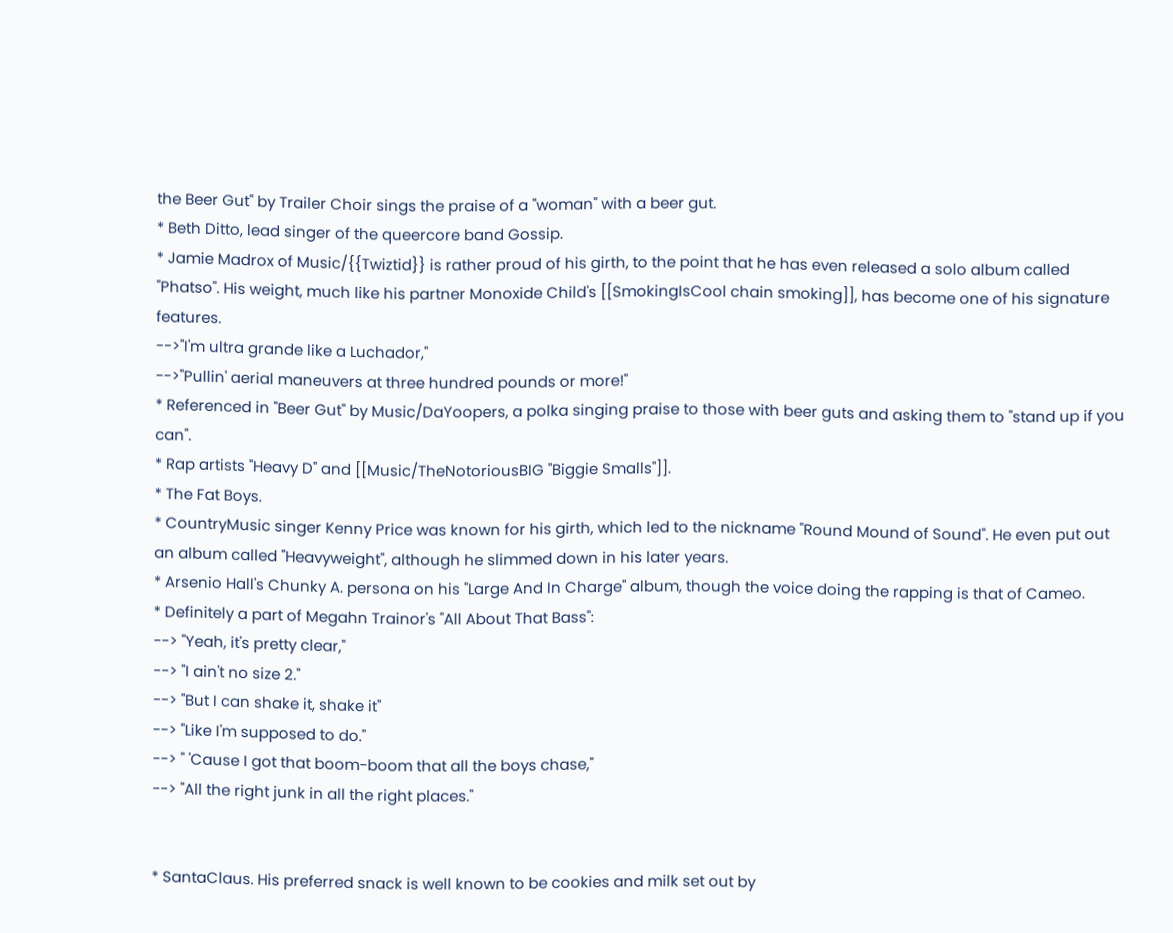the Beer Gut" by Trailer Choir sings the praise of a ''woman'' with a beer gut.
* Beth Ditto, lead singer of the queercore band Gossip.
* Jamie Madrox of Music/{{Twiztid}} is rather proud of his girth, to the point that he has even released a solo album called "Phatso". His weight, much like his partner Monoxide Child's [[SmokingIsCool chain smoking]], has become one of his signature features.
-->''I'm ultra grande like a Luchador,''
-->''Pullin' aerial maneuvers at three hundred pounds or more!''
* Referenced in "Beer Gut" by Music/DaYoopers, a polka singing praise to those with beer guts and asking them to "stand up if you can".
* Rap artists "Heavy D" and [[Music/TheNotoriousBIG "Biggie Smalls"]].
* The Fat Boys.
* CountryMusic singer Kenny Price was known for his girth, which led to the nickname "Round Mound of Sound". He even put out an album called ''Heavyweight'', although he slimmed down in his later years.
* Arsenio Hall's Chunky A. persona on his ''Large And In Charge'' album, though the voice doing the rapping is that of Cameo.
* Definitely a part of Megahn Trainor's "All About That Bass":
--> ''Yeah, it's pretty clear,''
--> ''I ain't no size 2.''
--> ''But I can shake it, shake it''
--> ''Like I'm supposed to do.''
--> '' 'Cause I got that boom-boom that all the boys chase,''
--> ''All the right junk in all the right places.''


* SantaClaus. His preferred snack is well known to be cookies and milk set out by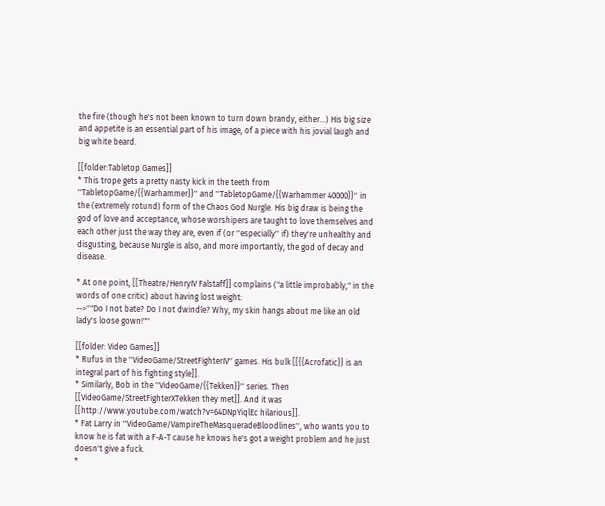the fire (though he's not been known to turn down brandy, either...) His big size and appetite is an essential part of his image, of a piece with his jovial laugh and big white beard.

[[folder:Tabletop Games]]
* This trope gets a pretty nasty kick in the teeth from ''TabletopGame/{{Warhammer}}'' and ''TabletopGame/{{Warhammer 40000}}'' in the (extremely rotund) form of the Chaos God Nurgle. His big draw is being the god of love and acceptance, whose worshipers are taught to love themselves and each other just the way they are, even if (or ''especially'' if) they're unhealthy and disgusting, because Nurgle is also, and more importantly, the god of decay and disease.

* At one point, [[Theatre/HenryIV Falstaff]] complains ("a little improbably," in the words of one critic) about having lost weight:
-->''"Do I not bate? Do I not dwindle? Why, my skin hangs about me like an old lady's loose gown!"''

[[folder: Video Games]]
* Rufus in the ''VideoGame/StreetFighterIV'' games. His bulk [[{{Acrofatic}} is an integral part of his fighting style]].
* Similarly, Bob in the ''VideoGame/{{Tekken}}'' series. Then [[VideoGame/StreetFighterXTekken they met]]. And it was [[http://www.youtube.com/watch?v=64DNpYiqlEc hilarious]].
* Fat Larry in ''VideoGame/VampireTheMasqueradeBloodlines'', who wants you to know he is fat with a F-A-T cause he knows he's got a weight problem and he just doesn't give a fuck.
*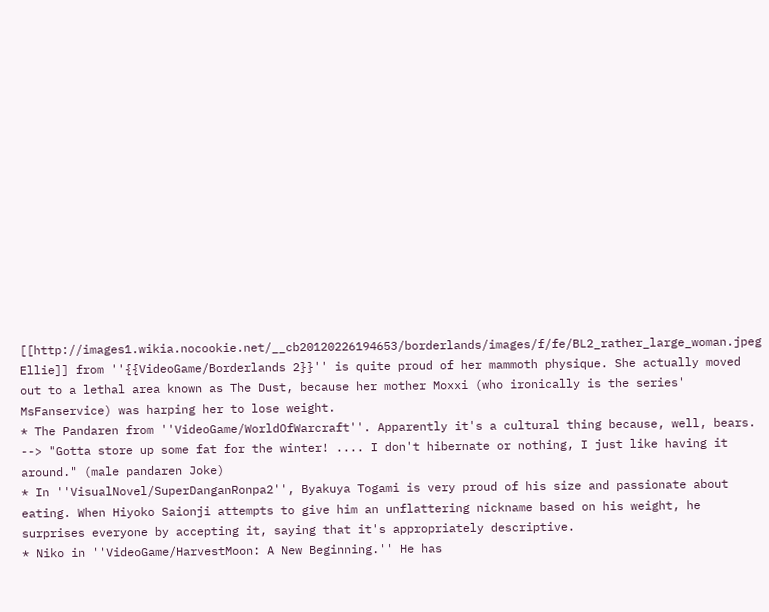[[http://images1.wikia.nocookie.net/__cb20120226194653/borderlands/images/f/fe/BL2_rather_large_woman.jpeg Ellie]] from ''{{VideoGame/Borderlands 2}}'' is quite proud of her mammoth physique. She actually moved out to a lethal area known as The Dust, because her mother Moxxi (who ironically is the series' MsFanservice) was harping her to lose weight.
* The Pandaren from ''VideoGame/WorldOfWarcraft''. Apparently it's a cultural thing because, well, bears.
--> "Gotta store up some fat for the winter! .... I don't hibernate or nothing, I just like having it around." (male pandaren Joke)
* In ''VisualNovel/SuperDanganRonpa2'', Byakuya Togami is very proud of his size and passionate about eating. When Hiyoko Saionji attempts to give him an unflattering nickname based on his weight, he surprises everyone by accepting it, saying that it's appropriately descriptive.
* Niko in ''VideoGame/HarvestMoon: A New Beginning.'' He has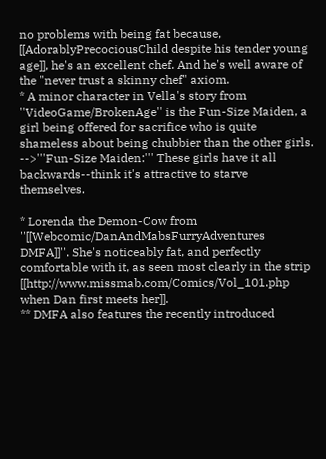no problems with being fat because, [[AdorablyPrecociousChild despite his tender young age]], he's an excellent chef. And he's well aware of the "never trust a skinny chef" axiom.
* A minor character in Vella's story from ''VideoGame/BrokenAge'' is the Fun-Size Maiden, a girl being offered for sacrifice who is quite shameless about being chubbier than the other girls.
-->'''Fun-Size Maiden:''' These girls have it all backwards--think it's attractive to starve themselves.

* Lorenda the Demon-Cow from ''[[Webcomic/DanAndMabsFurryAdventures DMFA]]''. She's noticeably fat, and perfectly comfortable with it, as seen most clearly in the strip [[http://www.missmab.com/Comics/Vol_101.php when Dan first meets her]].
** DMFA also features the recently introduced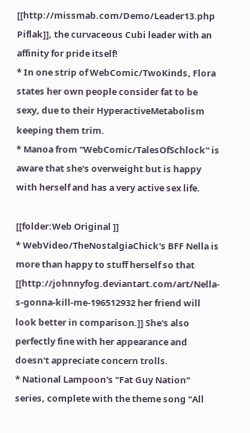[[http://missmab.com/Demo/Leader13.php Piflak]], the curvaceous Cubi leader with an affinity for pride itself!
* In one strip of WebComic/TwoKinds, Flora states her own people consider fat to be sexy, due to their HyperactiveMetabolism keeping them trim.
* Manoa from ''WebComic/TalesOfSchlock'' is aware that she's overweight but is happy with herself and has a very active sex life.

[[folder:Web Original ]]
* WebVideo/TheNostalgiaChick's BFF Nella is more than happy to stuff herself so that [[http://johnnyfog.deviantart.com/art/Nella-s-gonna-kill-me-196512932 her friend will look better in comparison.]] She's also perfectly fine with her appearance and doesn't appreciate concern trolls.
* National Lampoon's "Fat Guy Nation" series, complete with the theme song "All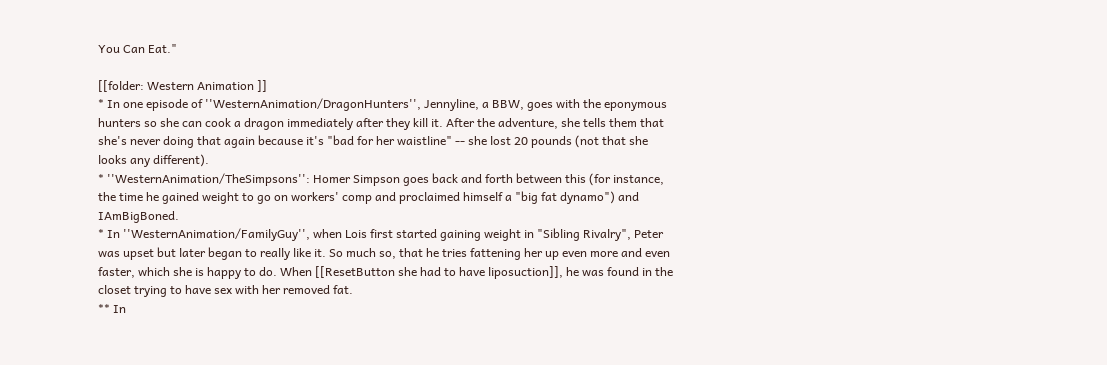You Can Eat."

[[folder: Western Animation ]]
* In one episode of ''WesternAnimation/DragonHunters'', Jennyline, a BBW, goes with the eponymous hunters so she can cook a dragon immediately after they kill it. After the adventure, she tells them that she's never doing that again because it's "bad for her waistline" -- she lost 20 pounds (not that she looks any different).
* ''WesternAnimation/TheSimpsons'': Homer Simpson goes back and forth between this (for instance, the time he gained weight to go on workers' comp and proclaimed himself a "big fat dynamo") and IAmBigBoned.
* In ''WesternAnimation/FamilyGuy'', when Lois first started gaining weight in "Sibling Rivalry", Peter was upset but later began to really like it. So much so, that he tries fattening her up even more and even faster, which she is happy to do. When [[ResetButton she had to have liposuction]], he was found in the closet trying to have sex with her removed fat.
** In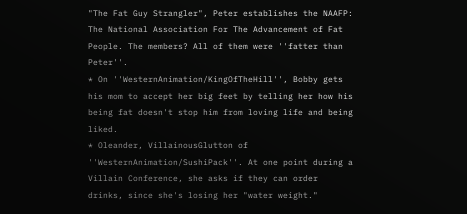"The Fat Guy Strangler", Peter establishes the NAAFP: The National Association For The Advancement of Fat People. The members? All of them were ''fatter than Peter''.
* On ''WesternAnimation/KingOfTheHill'', Bobby gets his mom to accept her big feet by telling her how his being fat doesn't stop him from loving life and being liked.
* Oleander, VillainousGlutton of ''WesternAnimation/SushiPack''. At one point during a Villain Conference, she asks if they can order drinks, since she's losing her "water weight."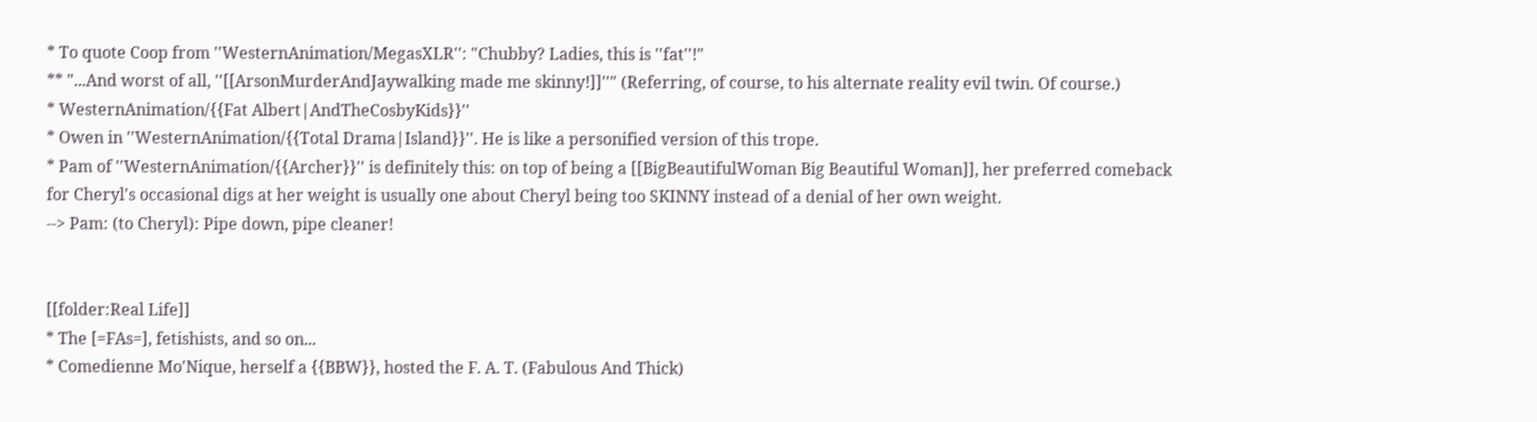* To quote Coop from ''WesternAnimation/MegasXLR'': "Chubby? Ladies, this is ''fat''!"
** "...And worst of all, ''[[ArsonMurderAndJaywalking made me skinny!]]''" (Referring, of course, to his alternate reality evil twin. Of course.)
* WesternAnimation/{{Fat Albert|AndTheCosbyKids}}''
* Owen in ''WesternAnimation/{{Total Drama|Island}}''. He is like a personified version of this trope.
* Pam of ''WesternAnimation/{{Archer}}'' is definitely this: on top of being a [[BigBeautifulWoman Big Beautiful Woman]], her preferred comeback for Cheryl's occasional digs at her weight is usually one about Cheryl being too SKINNY instead of a denial of her own weight.
--> Pam: (to Cheryl): Pipe down, pipe cleaner!


[[folder:Real Life]]
* The [=FAs=], fetishists, and so on...
* Comedienne Mo'Nique, herself a {{BBW}}, hosted the F. A. T. (Fabulous And Thick)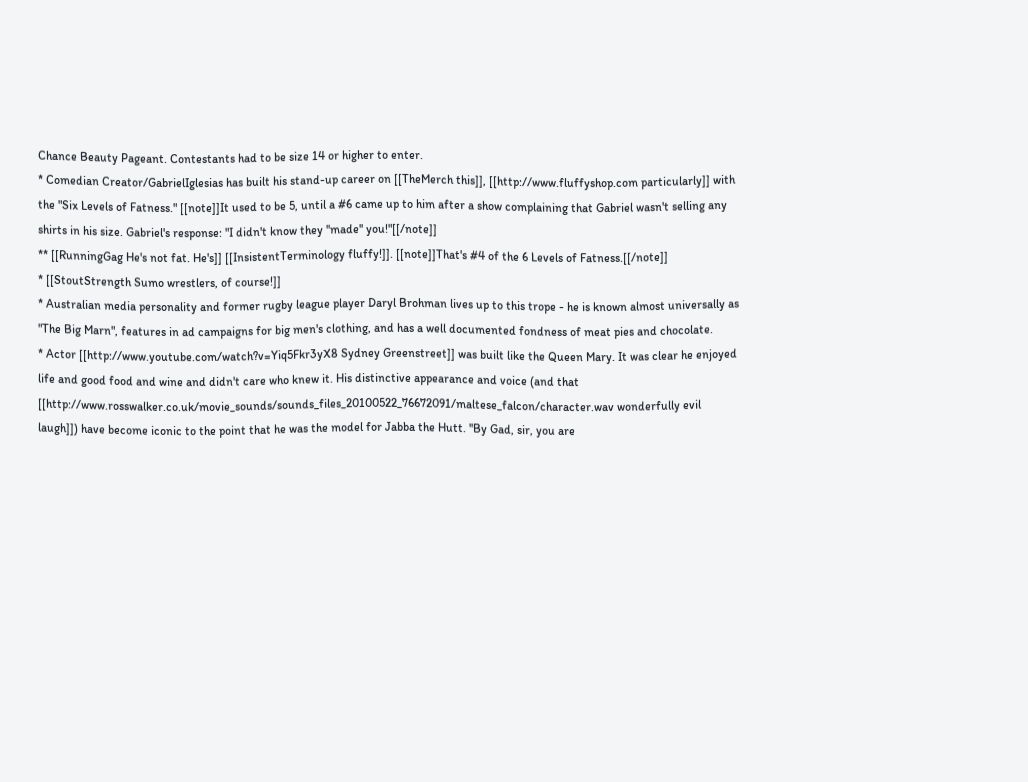Chance Beauty Pageant. Contestants had to be size 14 or higher to enter.
* Comedian Creator/GabrielIglesias has built his stand-up career on [[TheMerch this]], [[http://www.fluffyshop.com particularly]] with the "Six Levels of Fatness." [[note]]It used to be 5, until a #6 came up to him after a show complaining that Gabriel wasn't selling any shirts in his size. Gabriel's response: "I didn't know they ''made'' you!"[[/note]]
** [[RunningGag He's not fat. He's]] [[InsistentTerminology fluffy!]]. [[note]]That's #4 of the 6 Levels of Fatness.[[/note]]
* [[StoutStrength Sumo wrestlers, of course!]]
* Australian media personality and former rugby league player Daryl Brohman lives up to this trope - he is known almost universally as "The Big Marn", features in ad campaigns for big men's clothing, and has a well documented fondness of meat pies and chocolate.
* Actor [[http://www.youtube.com/watch?v=Yiq5Fkr3yX8 Sydney Greenstreet]] was built like the Queen Mary. It was clear he enjoyed life and good food and wine and didn't care who knew it. His distinctive appearance and voice (and that [[http://www.rosswalker.co.uk/movie_sounds/sounds_files_20100522_76672091/maltese_falcon/character.wav wonderfully evil laugh]]) have become iconic to the point that he was the model for Jabba the Hutt. ''By Gad, sir, you are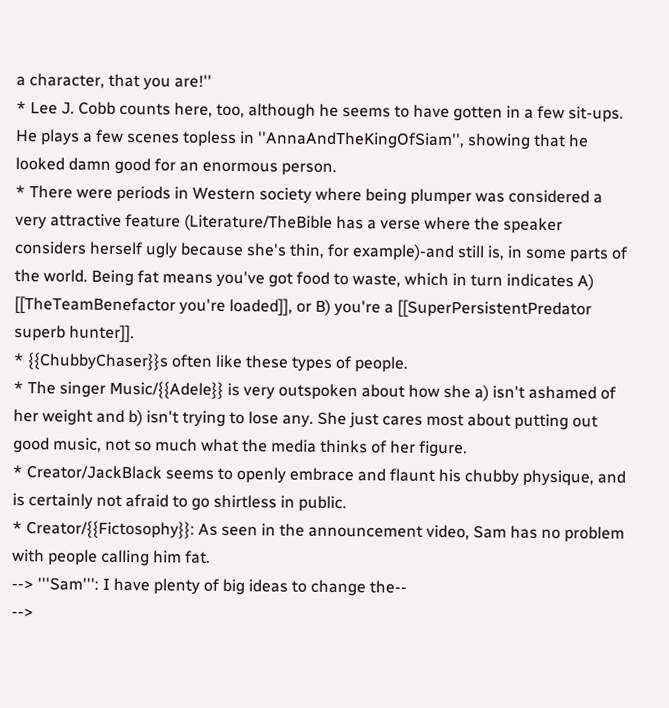a character, that you are!''
* Lee J. Cobb counts here, too, although he seems to have gotten in a few sit-ups. He plays a few scenes topless in ''AnnaAndTheKingOfSiam'', showing that he looked damn good for an enormous person.
* There were periods in Western society where being plumper was considered a very attractive feature (Literature/TheBible has a verse where the speaker considers herself ugly because she's thin, for example)-and still is, in some parts of the world. Being fat means you've got food to waste, which in turn indicates A) [[TheTeamBenefactor you're loaded]], or B) you're a [[SuperPersistentPredator superb hunter]].
* {{ChubbyChaser}}s often like these types of people.
* The singer Music/{{Adele}} is very outspoken about how she a) isn't ashamed of her weight and b) isn't trying to lose any. She just cares most about putting out good music, not so much what the media thinks of her figure.
* Creator/JackBlack seems to openly embrace and flaunt his chubby physique, and is certainly not afraid to go shirtless in public.
* Creator/{{Fictosophy}}: As seen in the announcement video, Sam has no problem with people calling him fat.
--> '''Sam''': I have plenty of big ideas to change the--
-->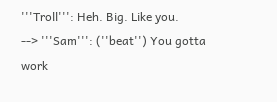'''Troll''': Heh. Big. Like you.
--> '''Sam''': (''beat'') You gotta work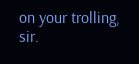on your trolling, sir.